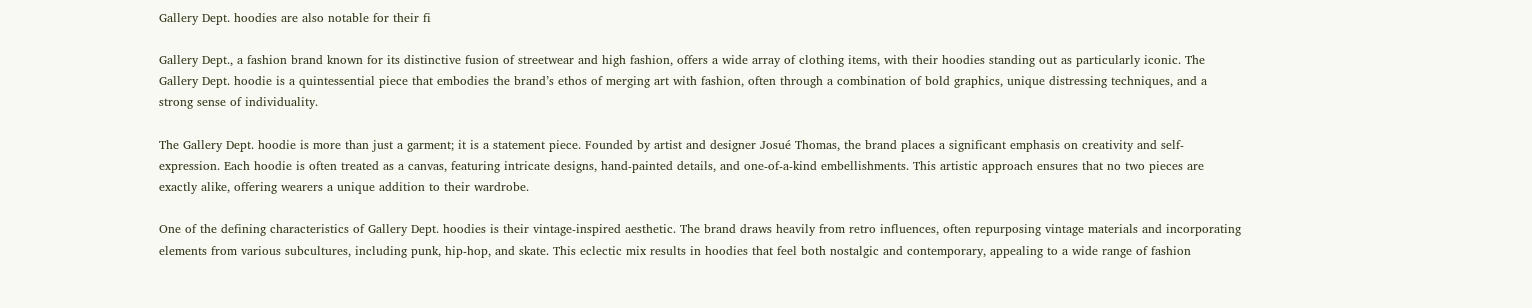Gallery Dept. hoodies are also notable for their fi

Gallery Dept., a fashion brand known for its distinctive fusion of streetwear and high fashion, offers a wide array of clothing items, with their hoodies standing out as particularly iconic. The Gallery Dept. hoodie is a quintessential piece that embodies the brand’s ethos of merging art with fashion, often through a combination of bold graphics, unique distressing techniques, and a strong sense of individuality.

The Gallery Dept. hoodie is more than just a garment; it is a statement piece. Founded by artist and designer Josué Thomas, the brand places a significant emphasis on creativity and self-expression. Each hoodie is often treated as a canvas, featuring intricate designs, hand-painted details, and one-of-a-kind embellishments. This artistic approach ensures that no two pieces are exactly alike, offering wearers a unique addition to their wardrobe.

One of the defining characteristics of Gallery Dept. hoodies is their vintage-inspired aesthetic. The brand draws heavily from retro influences, often repurposing vintage materials and incorporating elements from various subcultures, including punk, hip-hop, and skate. This eclectic mix results in hoodies that feel both nostalgic and contemporary, appealing to a wide range of fashion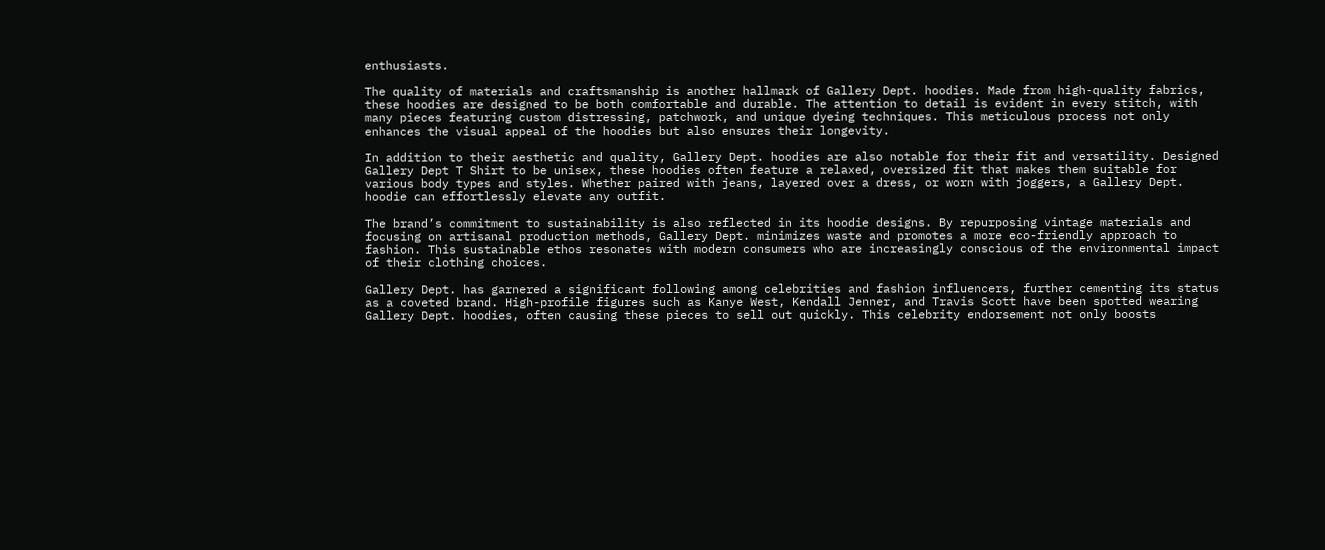enthusiasts.

The quality of materials and craftsmanship is another hallmark of Gallery Dept. hoodies. Made from high-quality fabrics, these hoodies are designed to be both comfortable and durable. The attention to detail is evident in every stitch, with many pieces featuring custom distressing, patchwork, and unique dyeing techniques. This meticulous process not only enhances the visual appeal of the hoodies but also ensures their longevity.

In addition to their aesthetic and quality, Gallery Dept. hoodies are also notable for their fit and versatility. Designed Gallery Dept T Shirt to be unisex, these hoodies often feature a relaxed, oversized fit that makes them suitable for various body types and styles. Whether paired with jeans, layered over a dress, or worn with joggers, a Gallery Dept. hoodie can effortlessly elevate any outfit.

The brand’s commitment to sustainability is also reflected in its hoodie designs. By repurposing vintage materials and focusing on artisanal production methods, Gallery Dept. minimizes waste and promotes a more eco-friendly approach to fashion. This sustainable ethos resonates with modern consumers who are increasingly conscious of the environmental impact of their clothing choices.

Gallery Dept. has garnered a significant following among celebrities and fashion influencers, further cementing its status as a coveted brand. High-profile figures such as Kanye West, Kendall Jenner, and Travis Scott have been spotted wearing Gallery Dept. hoodies, often causing these pieces to sell out quickly. This celebrity endorsement not only boosts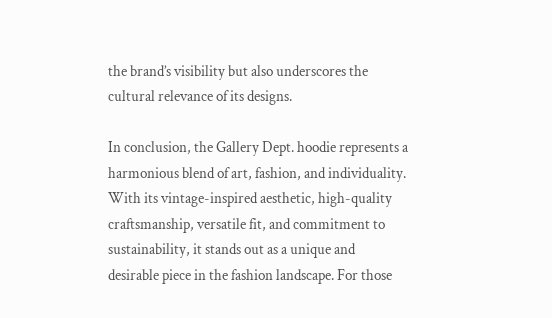the brand’s visibility but also underscores the cultural relevance of its designs.

In conclusion, the Gallery Dept. hoodie represents a harmonious blend of art, fashion, and individuality. With its vintage-inspired aesthetic, high-quality craftsmanship, versatile fit, and commitment to sustainability, it stands out as a unique and desirable piece in the fashion landscape. For those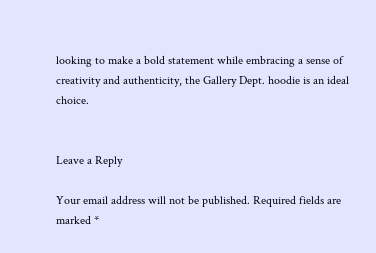looking to make a bold statement while embracing a sense of creativity and authenticity, the Gallery Dept. hoodie is an ideal choice.


Leave a Reply

Your email address will not be published. Required fields are marked *